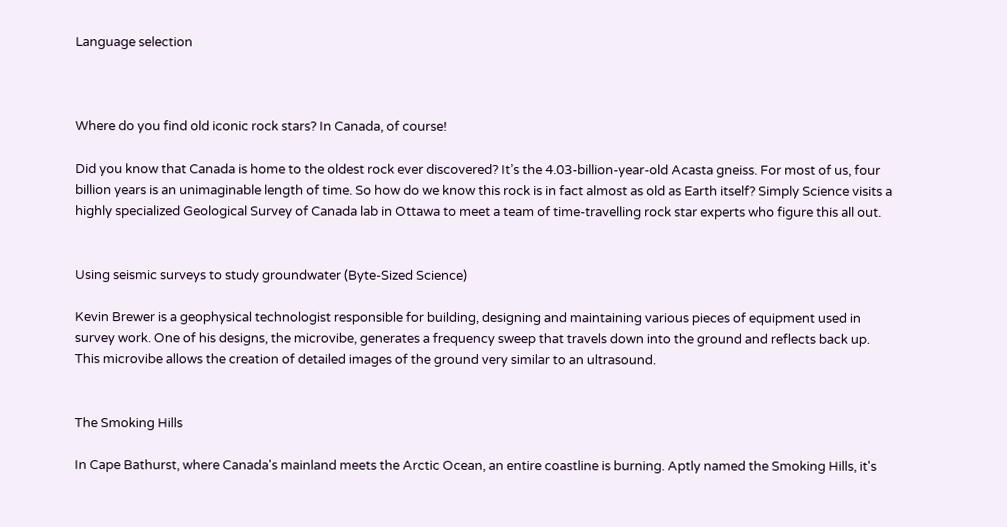Language selection



Where do you find old iconic rock stars? In Canada, of course!

Did you know that Canada is home to the oldest rock ever discovered? It’s the 4.03-billion-year-old Acasta gneiss. For most of us, four billion years is an unimaginable length of time. So how do we know this rock is in fact almost as old as Earth itself? Simply Science visits a highly specialized Geological Survey of Canada lab in Ottawa to meet a team of time-travelling rock star experts who figure this all out.


Using seismic surveys to study groundwater (Byte-Sized Science)

Kevin Brewer is a geophysical technologist responsible for building, designing and maintaining various pieces of equipment used in survey work. One of his designs, the microvibe, generates a frequency sweep that travels down into the ground and reflects back up. This microvibe allows the creation of detailed images of the ground very similar to an ultrasound.


The Smoking Hills

In Cape Bathurst, where Canada's mainland meets the Arctic Ocean, an entire coastline is burning. Aptly named the Smoking Hills, it's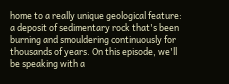home to a really unique geological feature: a deposit of sedimentary rock that's been burning and smouldering continuously for thousands of years. On this episode, we'll be speaking with a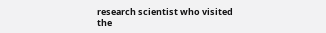research scientist who visited the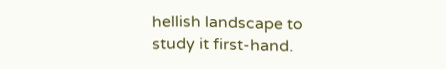hellish landscape to study it first-hand.